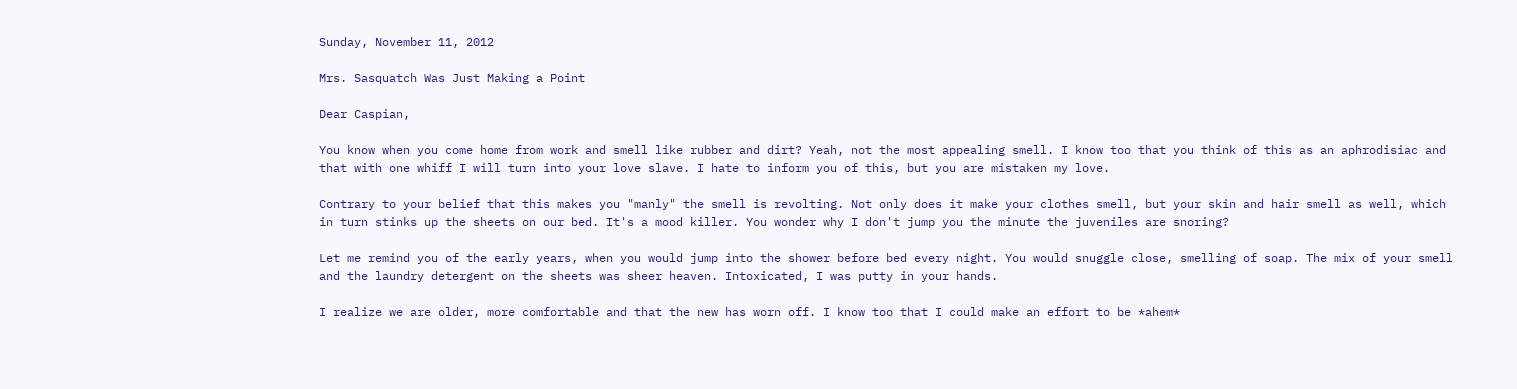Sunday, November 11, 2012

Mrs. Sasquatch Was Just Making a Point

Dear Caspian,

You know when you come home from work and smell like rubber and dirt? Yeah, not the most appealing smell. I know too that you think of this as an aphrodisiac and that with one whiff I will turn into your love slave. I hate to inform you of this, but you are mistaken my love.

Contrary to your belief that this makes you "manly" the smell is revolting. Not only does it make your clothes smell, but your skin and hair smell as well, which in turn stinks up the sheets on our bed. It's a mood killer. You wonder why I don't jump you the minute the juveniles are snoring?

Let me remind you of the early years, when you would jump into the shower before bed every night. You would snuggle close, smelling of soap. The mix of your smell and the laundry detergent on the sheets was sheer heaven. Intoxicated, I was putty in your hands.

I realize we are older, more comfortable and that the new has worn off. I know too that I could make an effort to be *ahem*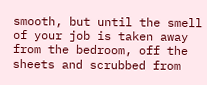smooth, but until the smell of your job is taken away from the bedroom, off the sheets and scrubbed from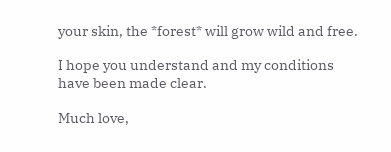your skin, the *forest* will grow wild and free.

I hope you understand and my conditions have been made clear.

Much love,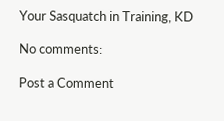Your Sasquatch in Training, KD

No comments:

Post a Comment